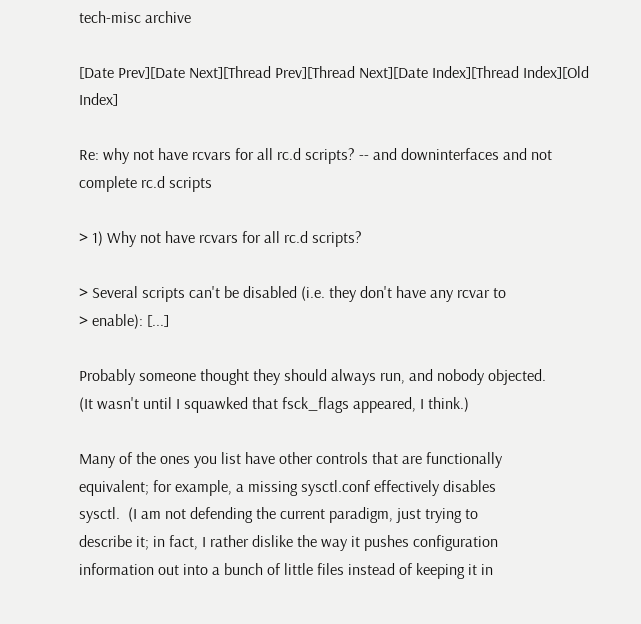tech-misc archive

[Date Prev][Date Next][Thread Prev][Thread Next][Date Index][Thread Index][Old Index]

Re: why not have rcvars for all rc.d scripts? -- and downinterfaces and not complete rc.d scripts

> 1) Why not have rcvars for all rc.d scripts?

> Several scripts can't be disabled (i.e. they don't have any rcvar to
> enable): [...]

Probably someone thought they should always run, and nobody objected.
(It wasn't until I squawked that fsck_flags appeared, I think.)

Many of the ones you list have other controls that are functionally
equivalent; for example, a missing sysctl.conf effectively disables
sysctl.  (I am not defending the current paradigm, just trying to
describe it; in fact, I rather dislike the way it pushes configuration
information out into a bunch of little files instead of keeping it in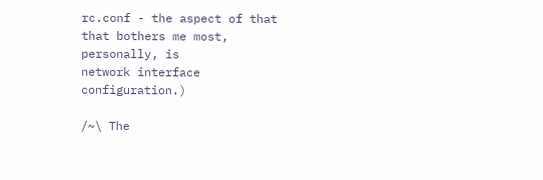rc.conf - the aspect of that that bothers me most, personally, is
network interface configuration.)

/~\ The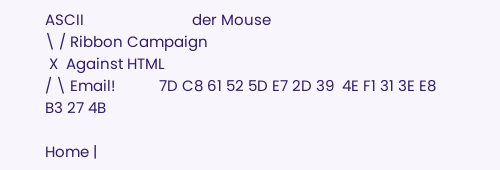ASCII                           der Mouse
\ / Ribbon Campaign
 X  Against HTML
/ \ Email!           7D C8 61 52 5D E7 2D 39  4E F1 31 3E E8 B3 27 4B

Home |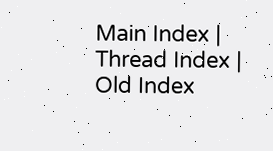Main Index | Thread Index | Old Index